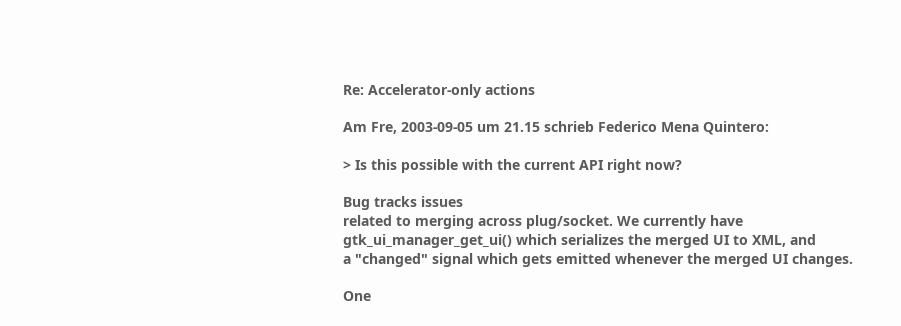Re: Accelerator-only actions

Am Fre, 2003-09-05 um 21.15 schrieb Federico Mena Quintero:

> Is this possible with the current API right now?

Bug tracks issues
related to merging across plug/socket. We currently have
gtk_ui_manager_get_ui() which serializes the merged UI to XML, and
a "changed" signal which gets emitted whenever the merged UI changes.

One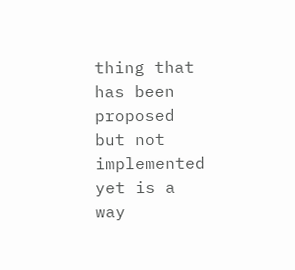thing that has been proposed but not implemented yet is a way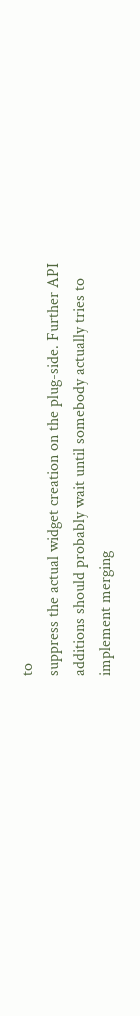to
suppress the actual widget creation on the plug-side. Further API
additions should probably wait until somebody actually tries to
implement merging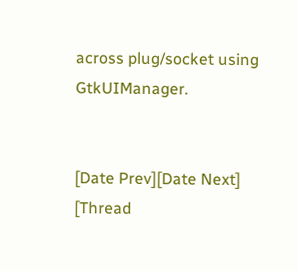across plug/socket using GtkUIManager.


[Date Prev][Date Next]   [Thread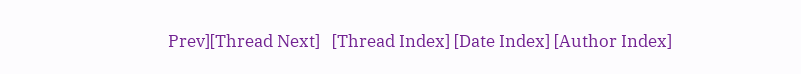Prev][Thread Next]   [Thread Index] [Date Index] [Author Index]